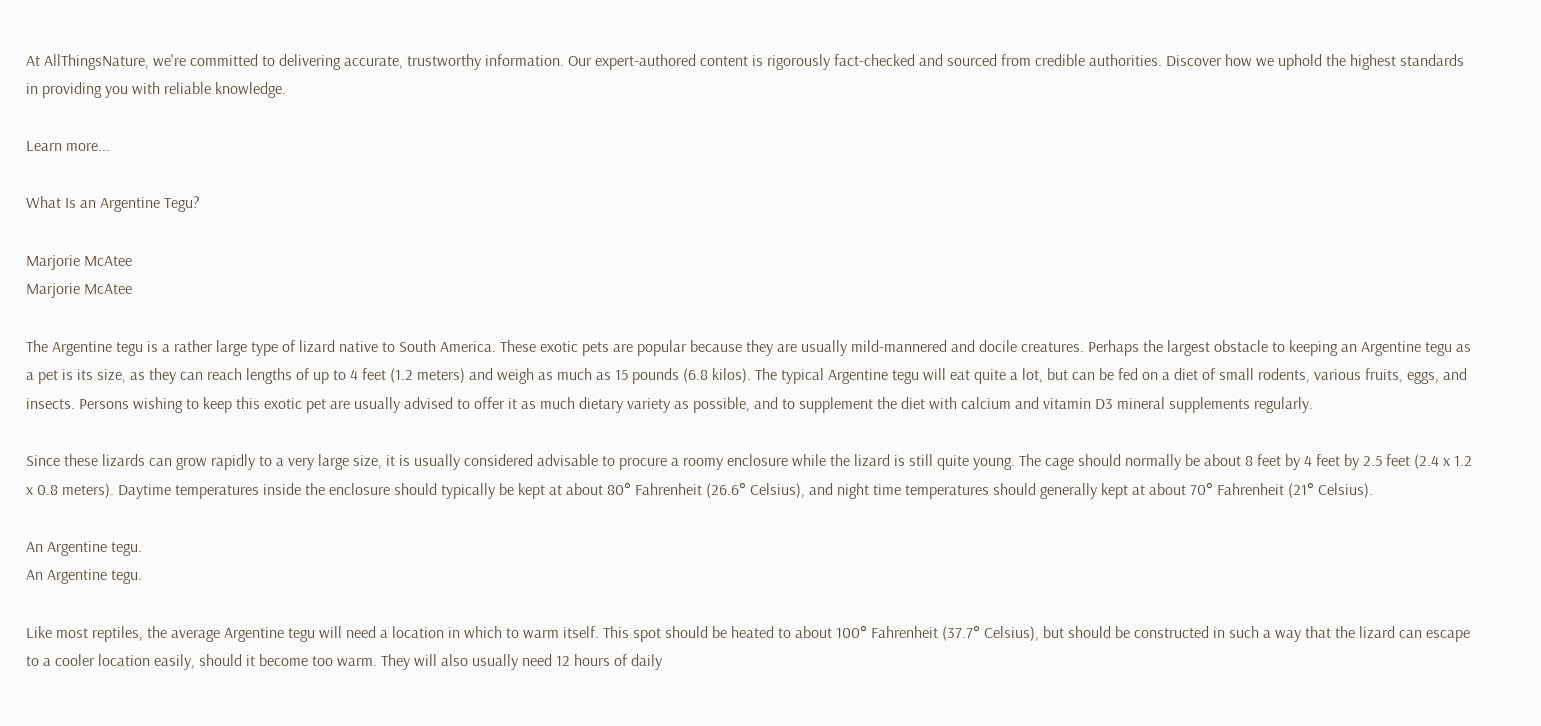At AllThingsNature, we're committed to delivering accurate, trustworthy information. Our expert-authored content is rigorously fact-checked and sourced from credible authorities. Discover how we uphold the highest standards in providing you with reliable knowledge.

Learn more...

What Is an Argentine Tegu?

Marjorie McAtee
Marjorie McAtee

The Argentine tegu is a rather large type of lizard native to South America. These exotic pets are popular because they are usually mild-mannered and docile creatures. Perhaps the largest obstacle to keeping an Argentine tegu as a pet is its size, as they can reach lengths of up to 4 feet (1.2 meters) and weigh as much as 15 pounds (6.8 kilos). The typical Argentine tegu will eat quite a lot, but can be fed on a diet of small rodents, various fruits, eggs, and insects. Persons wishing to keep this exotic pet are usually advised to offer it as much dietary variety as possible, and to supplement the diet with calcium and vitamin D3 mineral supplements regularly.

Since these lizards can grow rapidly to a very large size, it is usually considered advisable to procure a roomy enclosure while the lizard is still quite young. The cage should normally be about 8 feet by 4 feet by 2.5 feet (2.4 x 1.2 x 0.8 meters). Daytime temperatures inside the enclosure should typically be kept at about 80° Fahrenheit (26.6° Celsius), and night time temperatures should generally kept at about 70° Fahrenheit (21° Celsius).

An Argentine tegu.
An Argentine tegu.

Like most reptiles, the average Argentine tegu will need a location in which to warm itself. This spot should be heated to about 100° Fahrenheit (37.7° Celsius), but should be constructed in such a way that the lizard can escape to a cooler location easily, should it become too warm. They will also usually need 12 hours of daily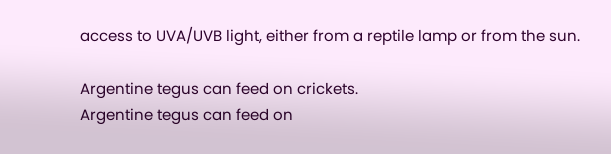access to UVA/UVB light, either from a reptile lamp or from the sun.

Argentine tegus can feed on crickets.
Argentine tegus can feed on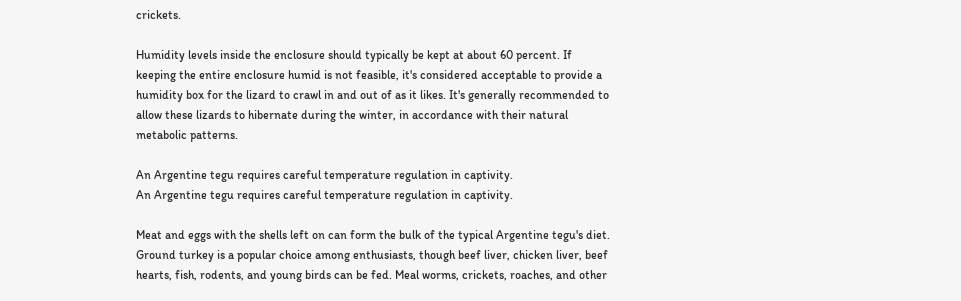crickets.

Humidity levels inside the enclosure should typically be kept at about 60 percent. If keeping the entire enclosure humid is not feasible, it's considered acceptable to provide a humidity box for the lizard to crawl in and out of as it likes. It's generally recommended to allow these lizards to hibernate during the winter, in accordance with their natural metabolic patterns.

An Argentine tegu requires careful temperature regulation in captivity.
An Argentine tegu requires careful temperature regulation in captivity.

Meat and eggs with the shells left on can form the bulk of the typical Argentine tegu's diet. Ground turkey is a popular choice among enthusiasts, though beef liver, chicken liver, beef hearts, fish, rodents, and young birds can be fed. Meal worms, crickets, roaches, and other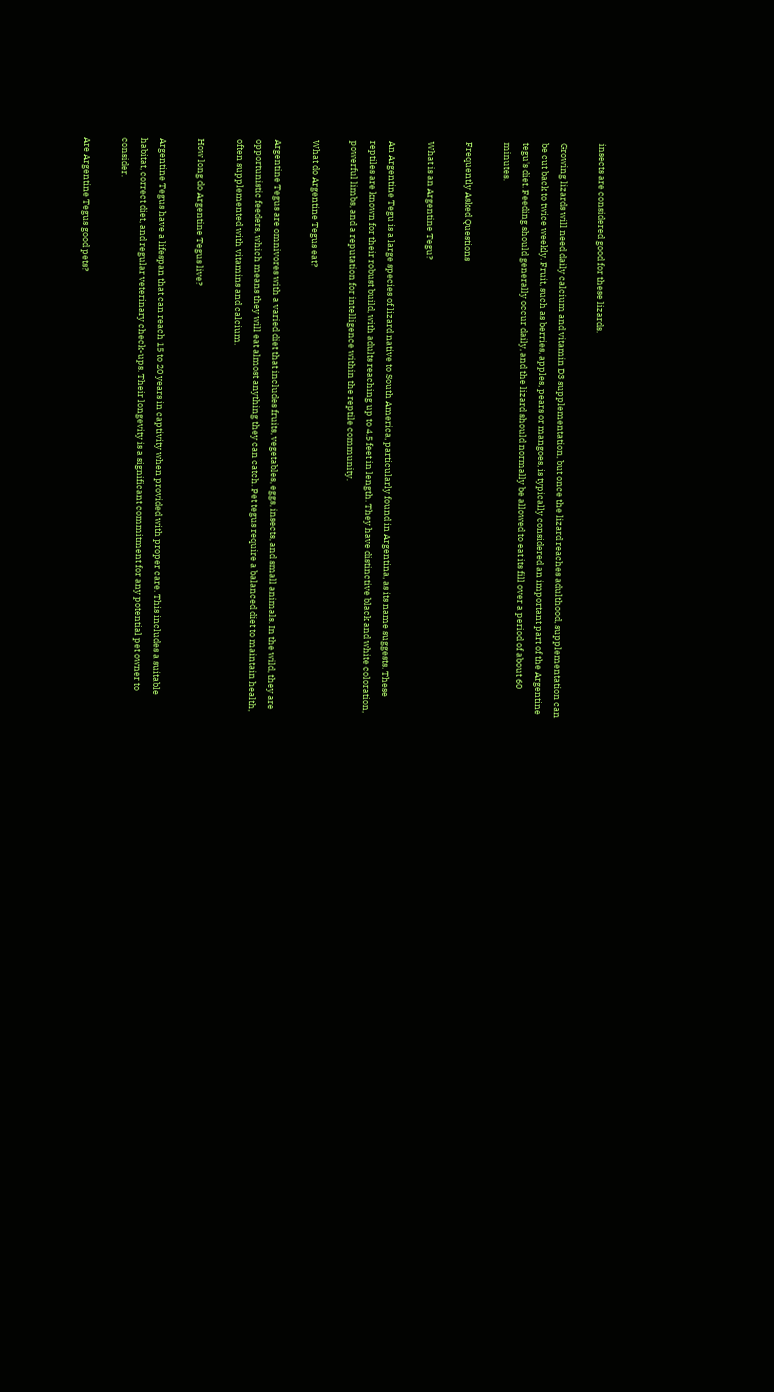insects are considered good for these lizards.

Growing lizards will need daily calcium and vitamin D3 supplementation, but once the lizard reaches adulthood, supplementation can be cut back to twice weekly. Fruit, such as berries, apples, pears or mangoes, is typically considered an important part of the Argentine tegu's diet. Feeding should generally occur daily, and the lizard should normally be allowed to eat its fill over a period of about 60 minutes.

Frequently Asked Questions

What is an Argentine Tegu?

An Argentine Tegu is a large species of lizard native to South America, particularly found in Argentina, as its name suggests. These reptiles are known for their robust build, with adults reaching up to 4.5 feet in length. They have distinctive black and white coloration, powerful limbs, and a reputation for intelligence within the reptile community.

What do Argentine Tegus eat?

Argentine Tegus are omnivores with a varied diet that includes fruits, vegetables, eggs, insects, and small animals. In the wild, they are opportunistic feeders, which means they will eat almost anything they can catch. Pet tegus require a balanced diet to maintain health, often supplemented with vitamins and calcium.

How long do Argentine Tegus live?

Argentine Tegus have a lifespan that can reach 15 to 20 years in captivity when provided with proper care. This includes a suitable habitat, correct diet, and regular veterinary check-ups. Their longevity is a significant commitment for any potential pet owner to consider.

Are Argentine Tegus good pets?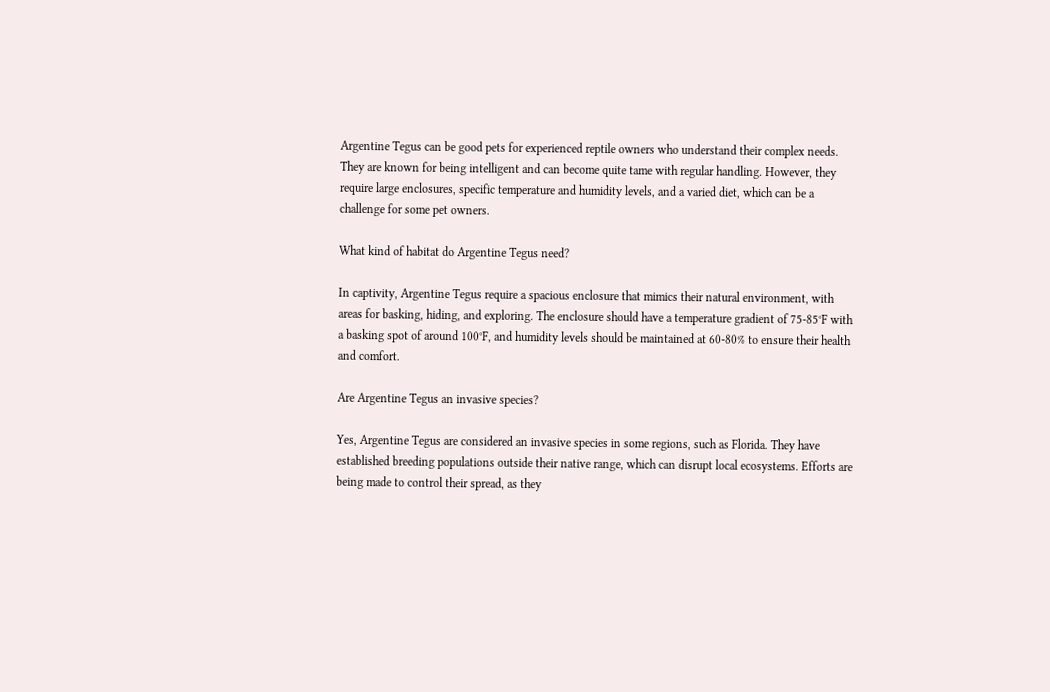Argentine Tegus can be good pets for experienced reptile owners who understand their complex needs. They are known for being intelligent and can become quite tame with regular handling. However, they require large enclosures, specific temperature and humidity levels, and a varied diet, which can be a challenge for some pet owners.

What kind of habitat do Argentine Tegus need?

In captivity, Argentine Tegus require a spacious enclosure that mimics their natural environment, with areas for basking, hiding, and exploring. The enclosure should have a temperature gradient of 75-85°F with a basking spot of around 100°F, and humidity levels should be maintained at 60-80% to ensure their health and comfort.

Are Argentine Tegus an invasive species?

Yes, Argentine Tegus are considered an invasive species in some regions, such as Florida. They have established breeding populations outside their native range, which can disrupt local ecosystems. Efforts are being made to control their spread, as they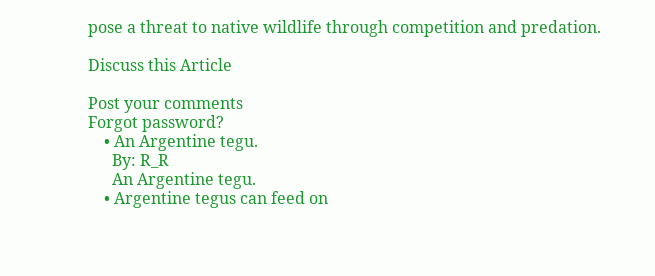pose a threat to native wildlife through competition and predation.

Discuss this Article

Post your comments
Forgot password?
    • An Argentine tegu.
      By: R_R
      An Argentine tegu.
    • Argentine tegus can feed on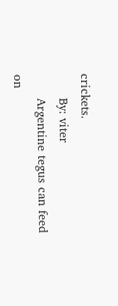crickets.
      By: viter
      Argentine tegus can feed on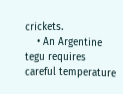crickets.
    • An Argentine tegu requires careful temperature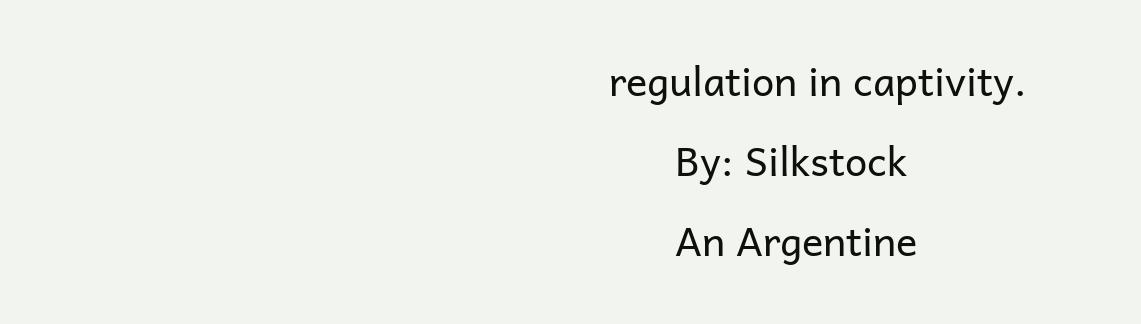regulation in captivity.
      By: Silkstock
      An Argentine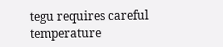tegu requires careful temperature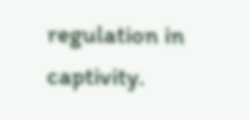regulation in captivity.